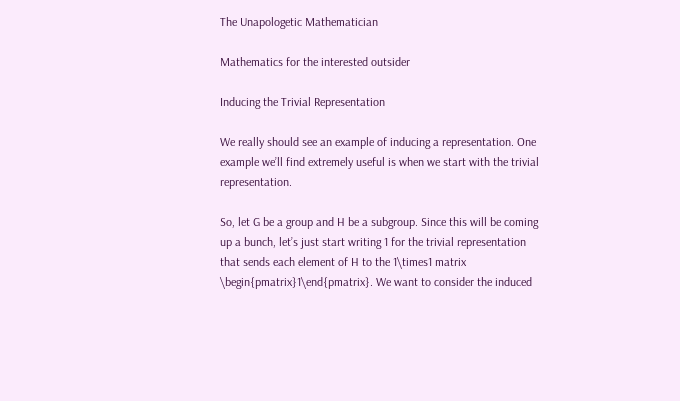The Unapologetic Mathematician

Mathematics for the interested outsider

Inducing the Trivial Representation

We really should see an example of inducing a representation. One example we’ll find extremely useful is when we start with the trivial representation.

So, let G be a group and H be a subgroup. Since this will be coming up a bunch, let’s just start writing 1 for the trivial representation that sends each element of H to the 1\times1 matrix \begin{pmatrix}1\end{pmatrix}. We want to consider the induced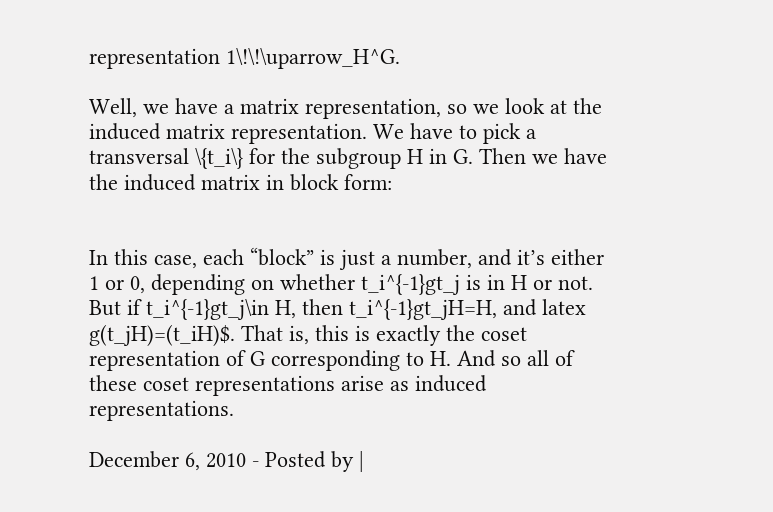representation 1\!\!\uparrow_H^G.

Well, we have a matrix representation, so we look at the induced matrix representation. We have to pick a transversal \{t_i\} for the subgroup H in G. Then we have the induced matrix in block form:


In this case, each “block” is just a number, and it’s either 1 or 0, depending on whether t_i^{-1}gt_j is in H or not. But if t_i^{-1}gt_j\in H, then t_i^{-1}gt_jH=H, and latex g(t_jH)=(t_iH)$. That is, this is exactly the coset representation of G corresponding to H. And so all of these coset representations arise as induced representations.

December 6, 2010 - Posted by |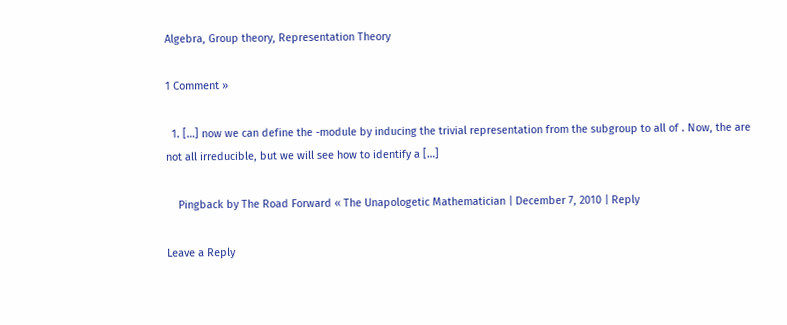Algebra, Group theory, Representation Theory

1 Comment »

  1. […] now we can define the -module by inducing the trivial representation from the subgroup to all of . Now, the are not all irreducible, but we will see how to identify a […]

    Pingback by The Road Forward « The Unapologetic Mathematician | December 7, 2010 | Reply

Leave a Reply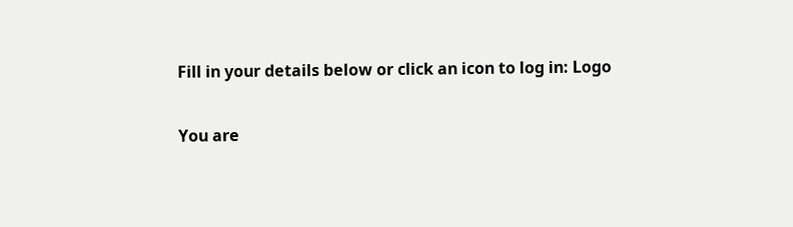Fill in your details below or click an icon to log in: Logo

You are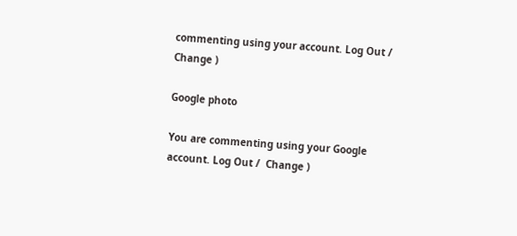commenting using your account. Log Out /  Change )

Google photo

You are commenting using your Google account. Log Out /  Change )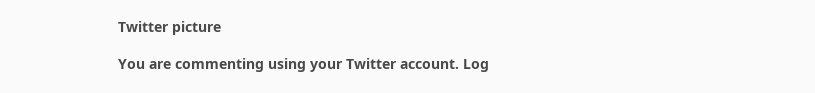Twitter picture

You are commenting using your Twitter account. Log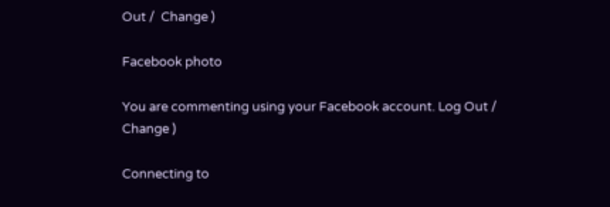Out /  Change )

Facebook photo

You are commenting using your Facebook account. Log Out /  Change )

Connecting to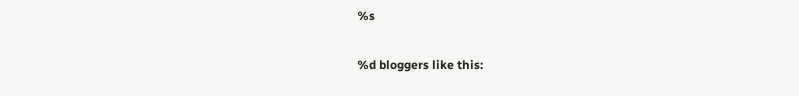%s

%d bloggers like this: